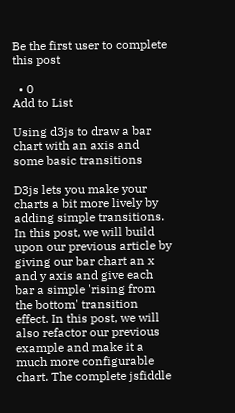Be the first user to complete this post

  • 0
Add to List

Using d3js to draw a bar chart with an axis and some basic transitions

D3js lets you make your charts a bit more lively by adding simple transitions. In this post, we will build upon our previous article by giving our bar chart an x and y axis and give each bar a simple 'rising from the bottom' transition effect. In this post, we will also refactor our previous example and make it a much more configurable chart. The complete jsfiddle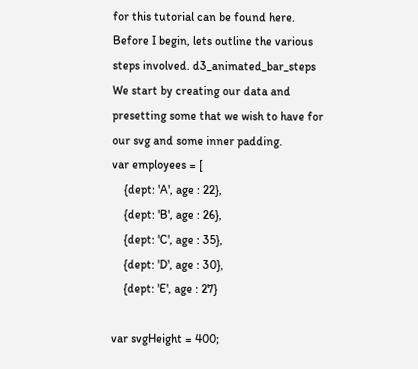for this tutorial can be found here. Before I begin, lets outline the various steps involved. d3_animated_bar_steps
We start by creating our data and presetting some that we wish to have for our svg and some inner padding.
var employees = [
    {dept: 'A', age : 22},
    {dept: 'B', age : 26},
    {dept: 'C', age : 35},
    {dept: 'D', age : 30},
    {dept: 'E', age : 27}

var svgHeight = 400;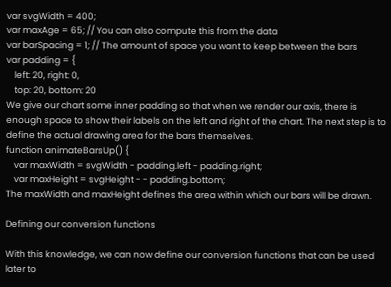var svgWidth = 400;
var maxAge = 65; // You can also compute this from the data
var barSpacing = 1; // The amount of space you want to keep between the bars
var padding = {
    left: 20, right: 0,
    top: 20, bottom: 20
We give our chart some inner padding so that when we render our axis, there is enough space to show their labels on the left and right of the chart. The next step is to define the actual drawing area for the bars themselves.
function animateBarsUp() {
    var maxWidth = svgWidth - padding.left - padding.right;
    var maxHeight = svgHeight - - padding.bottom;
The maxWidth and maxHeight defines the area within which our bars will be drawn.

Defining our conversion functions

With this knowledge, we can now define our conversion functions that can be used later to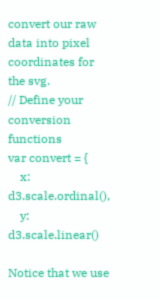convert our raw data into pixel coordinates for the svg.
// Define your conversion functions
var convert = {
    x: d3.scale.ordinal(),
    y: d3.scale.linear()

Notice that we use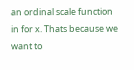an ordinal scale function in for x. Thats because we want to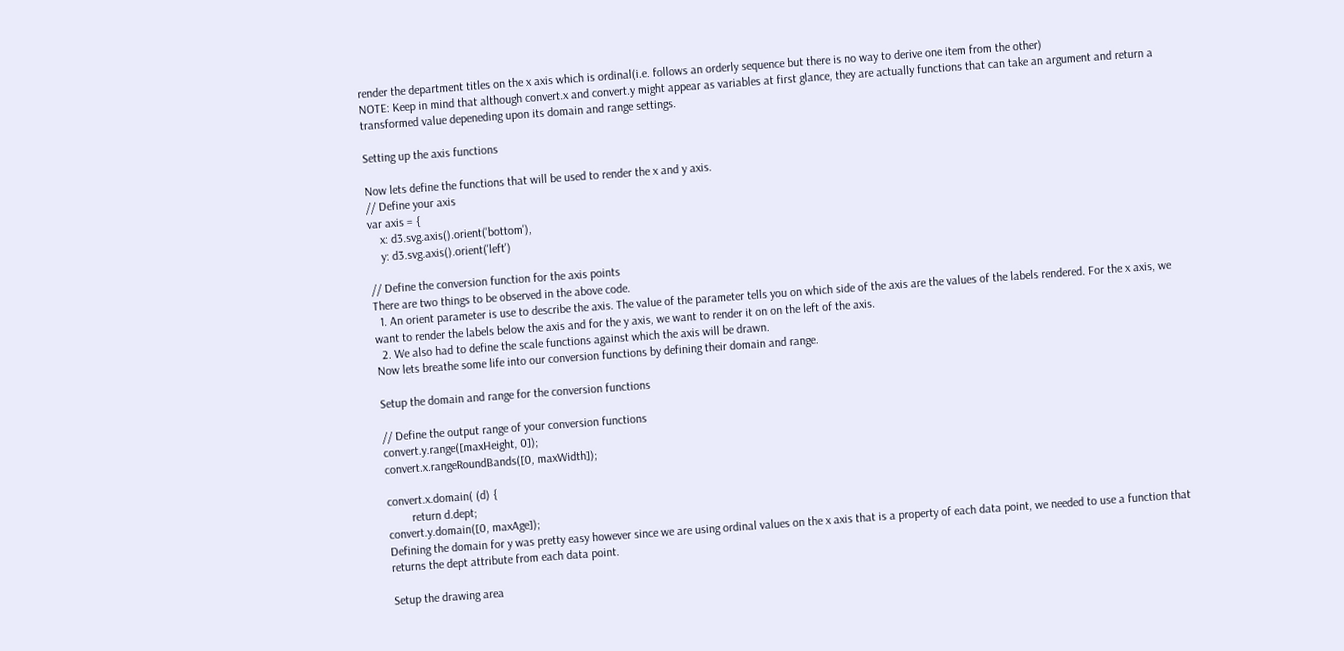render the department titles on the x axis which is ordinal(i.e. follows an orderly sequence but there is no way to derive one item from the other)
NOTE: Keep in mind that although convert.x and convert.y might appear as variables at first glance, they are actually functions that can take an argument and return a transformed value depeneding upon its domain and range settings.

Setting up the axis functions

Now lets define the functions that will be used to render the x and y axis.
// Define your axis
var axis = {
    x: d3.svg.axis().orient('bottom'),
    y: d3.svg.axis().orient('left')

// Define the conversion function for the axis points
There are two things to be observed in the above code.
  1. An orient parameter is use to describe the axis. The value of the parameter tells you on which side of the axis are the values of the labels rendered. For the x axis, we want to render the labels below the axis and for the y axis, we want to render it on on the left of the axis.
  2. We also had to define the scale functions against which the axis will be drawn.
Now lets breathe some life into our conversion functions by defining their domain and range.

Setup the domain and range for the conversion functions

// Define the output range of your conversion functions
convert.y.range([maxHeight, 0]);
convert.x.rangeRoundBands([0, maxWidth]);

convert.x.domain( (d) {
        return d.dept;
convert.y.domain([0, maxAge]);
Defining the domain for y was pretty easy however since we are using ordinal values on the x axis that is a property of each data point, we needed to use a function that returns the dept attribute from each data point.

Setup the drawing area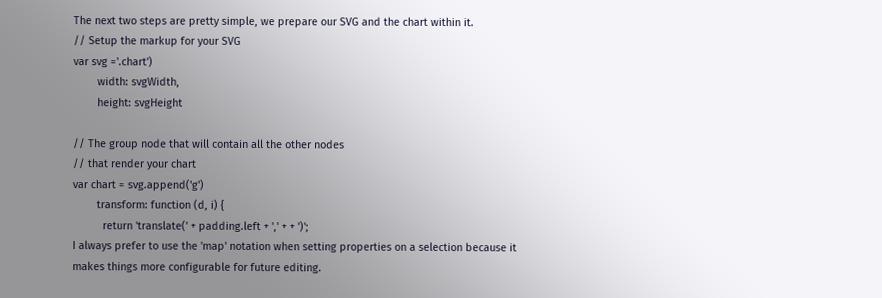The next two steps are pretty simple, we prepare our SVG and the chart within it.
// Setup the markup for your SVG
var svg ='.chart')
        width: svgWidth,
        height: svgHeight

// The group node that will contain all the other nodes
// that render your chart
var chart = svg.append('g')
        transform: function (d, i) {
          return 'translate(' + padding.left + ',' + + ')';
I always prefer to use the 'map' notation when setting properties on a selection because it makes things more configurable for future editing.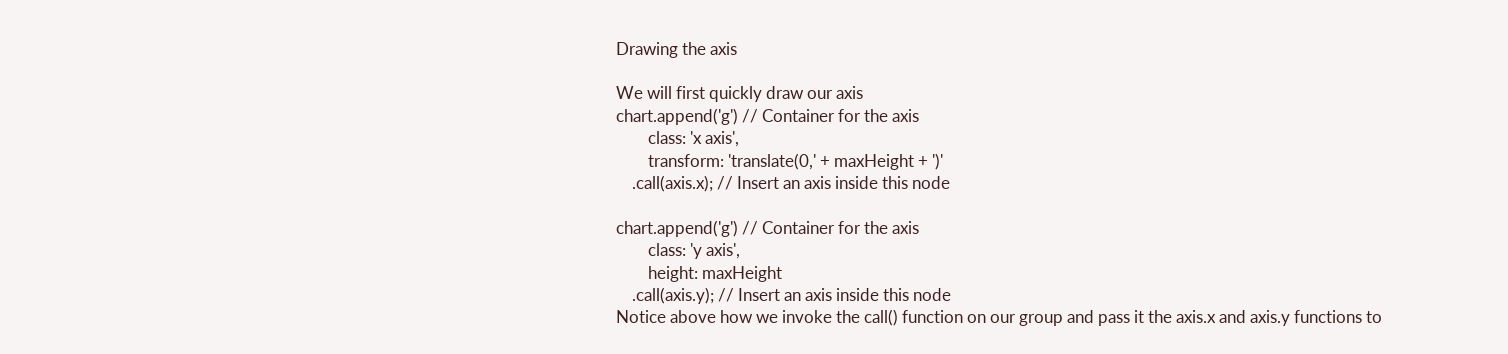Drawing the axis

We will first quickly draw our axis
chart.append('g') // Container for the axis
        class: 'x axis',
        transform: 'translate(0,' + maxHeight + ')'
    .call(axis.x); // Insert an axis inside this node

chart.append('g') // Container for the axis
        class: 'y axis',
        height: maxHeight
    .call(axis.y); // Insert an axis inside this node
Notice above how we invoke the call() function on our group and pass it the axis.x and axis.y functions to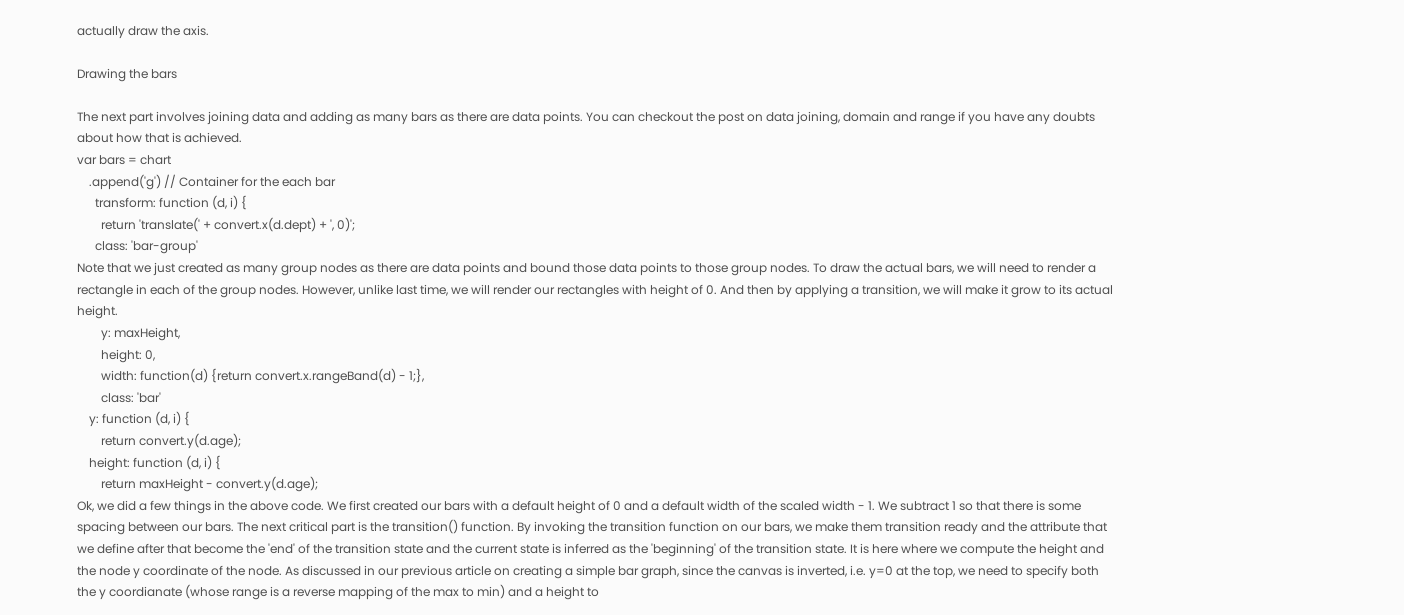actually draw the axis.

Drawing the bars

The next part involves joining data and adding as many bars as there are data points. You can checkout the post on data joining, domain and range if you have any doubts about how that is achieved.
var bars = chart
    .append('g') // Container for the each bar
      transform: function (d, i) {
        return 'translate(' + convert.x(d.dept) + ', 0)';
      class: 'bar-group'
Note that we just created as many group nodes as there are data points and bound those data points to those group nodes. To draw the actual bars, we will need to render a rectangle in each of the group nodes. However, unlike last time, we will render our rectangles with height of 0. And then by applying a transition, we will make it grow to its actual height.
        y: maxHeight,
        height: 0,
        width: function(d) {return convert.x.rangeBand(d) - 1;},
        class: 'bar'
    y: function (d, i) {
        return convert.y(d.age);
    height: function (d, i) {
        return maxHeight - convert.y(d.age);
Ok, we did a few things in the above code. We first created our bars with a default height of 0 and a default width of the scaled width - 1. We subtract 1 so that there is some spacing between our bars. The next critical part is the transition() function. By invoking the transition function on our bars, we make them transition ready and the attribute that we define after that become the 'end' of the transition state and the current state is inferred as the 'beginning' of the transition state. It is here where we compute the height and the node y coordinate of the node. As discussed in our previous article on creating a simple bar graph, since the canvas is inverted, i.e. y=0 at the top, we need to specify both the y coordianate (whose range is a reverse mapping of the max to min) and a height to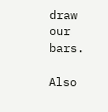draw our bars.

Also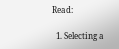Read:

  1. Selecting a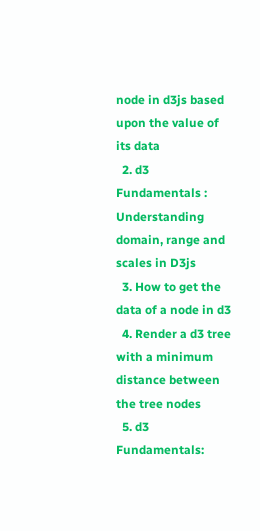node in d3js based upon the value of its data
  2. d3 Fundamentals : Understanding domain, range and scales in D3js
  3. How to get the data of a node in d3
  4. Render a d3 tree with a minimum distance between the tree nodes
  5. d3 Fundamentals: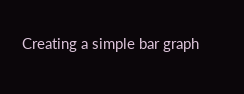Creating a simple bar graph